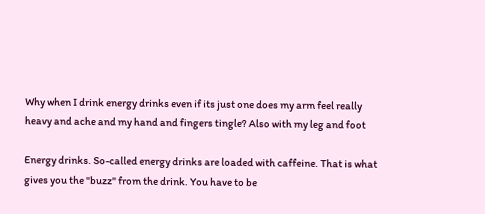Why when I drink energy drinks even if its just one does my arm feel really heavy and ache and my hand and fingers tingle? Also with my leg and foot

Energy drinks. So-called energy drinks are loaded with caffeine. That is what gives you the "buzz" from the drink. You have to be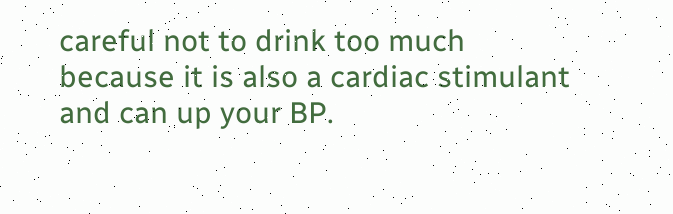careful not to drink too much because it is also a cardiac stimulant and can up your BP.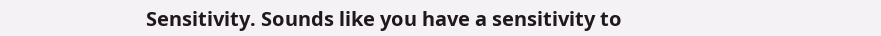Sensitivity. Sounds like you have a sensitivity to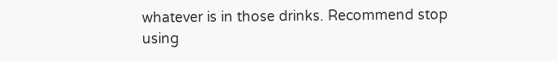whatever is in those drinks. Recommend stop using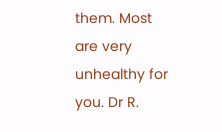them. Most are very unhealthy for you. Dr R.